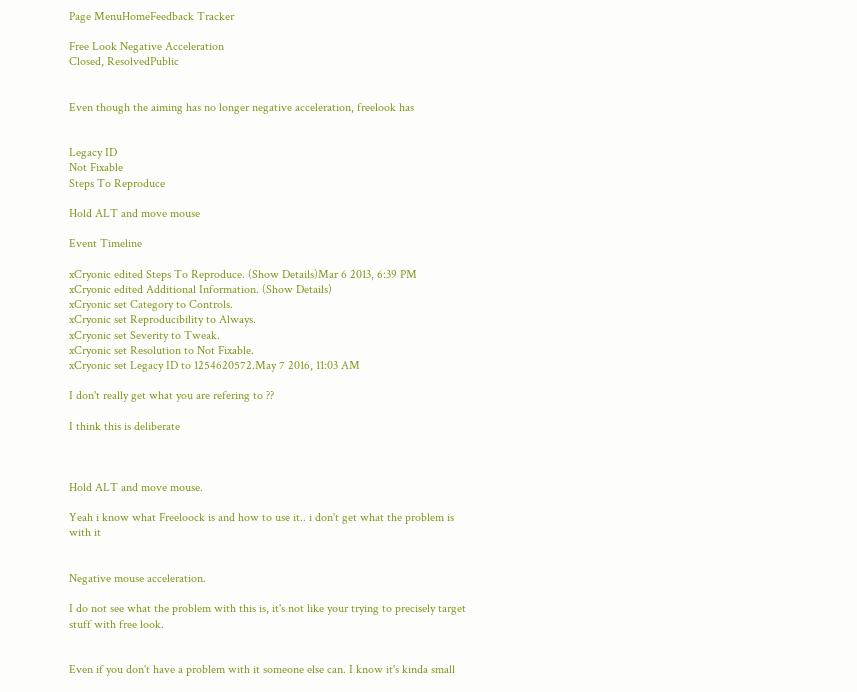Page MenuHomeFeedback Tracker

Free Look Negative Acceleration
Closed, ResolvedPublic


Even though the aiming has no longer negative acceleration, freelook has


Legacy ID
Not Fixable
Steps To Reproduce

Hold ALT and move mouse

Event Timeline

xCryonic edited Steps To Reproduce. (Show Details)Mar 6 2013, 6:39 PM
xCryonic edited Additional Information. (Show Details)
xCryonic set Category to Controls.
xCryonic set Reproducibility to Always.
xCryonic set Severity to Tweak.
xCryonic set Resolution to Not Fixable.
xCryonic set Legacy ID to 1254620572.May 7 2016, 11:03 AM

I don't really get what you are refering to ??

I think this is deliberate



Hold ALT and move mouse.

Yeah i know what Freeloock is and how to use it.. i don't get what the problem is with it


Negative mouse acceleration.

I do not see what the problem with this is, it's not like your trying to precisely target stuff with free look.


Even if you don't have a problem with it someone else can. I know it's kinda small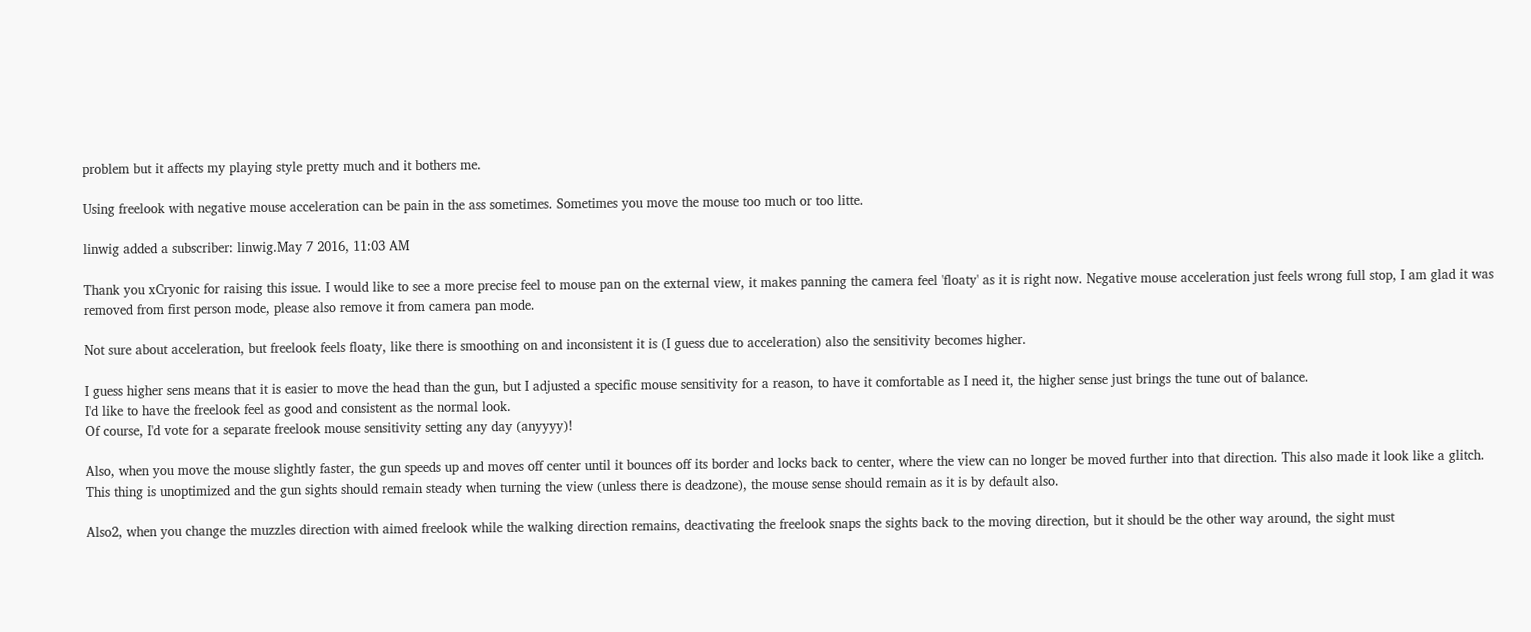problem but it affects my playing style pretty much and it bothers me.

Using freelook with negative mouse acceleration can be pain in the ass sometimes. Sometimes you move the mouse too much or too litte.

linwig added a subscriber: linwig.May 7 2016, 11:03 AM

Thank you xCryonic for raising this issue. I would like to see a more precise feel to mouse pan on the external view, it makes panning the camera feel 'floaty' as it is right now. Negative mouse acceleration just feels wrong full stop, I am glad it was removed from first person mode, please also remove it from camera pan mode.

Not sure about acceleration, but freelook feels floaty, like there is smoothing on and inconsistent it is (I guess due to acceleration) also the sensitivity becomes higher.

I guess higher sens means that it is easier to move the head than the gun, but I adjusted a specific mouse sensitivity for a reason, to have it comfortable as I need it, the higher sense just brings the tune out of balance.
I'd like to have the freelook feel as good and consistent as the normal look.
Of course, I'd vote for a separate freelook mouse sensitivity setting any day (anyyyy)!

Also, when you move the mouse slightly faster, the gun speeds up and moves off center until it bounces off its border and locks back to center, where the view can no longer be moved further into that direction. This also made it look like a glitch. This thing is unoptimized and the gun sights should remain steady when turning the view (unless there is deadzone), the mouse sense should remain as it is by default also.

Also2, when you change the muzzles direction with aimed freelook while the walking direction remains, deactivating the freelook snaps the sights back to the moving direction, but it should be the other way around, the sight must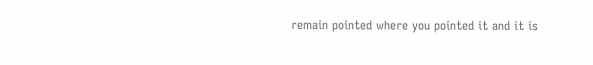remain pointed where you pointed it and it is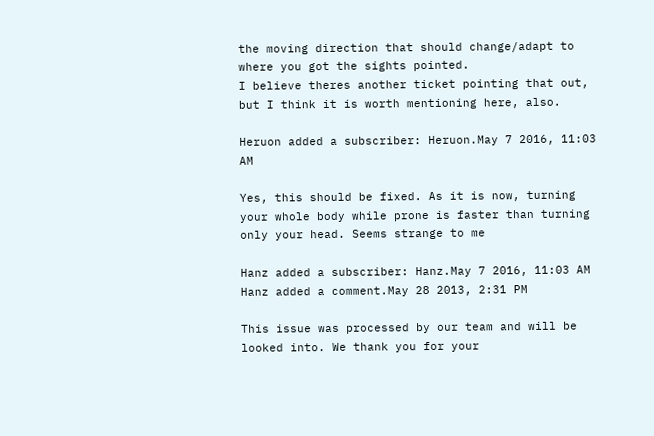the moving direction that should change/adapt to where you got the sights pointed.
I believe theres another ticket pointing that out, but I think it is worth mentioning here, also.

Heruon added a subscriber: Heruon.May 7 2016, 11:03 AM

Yes, this should be fixed. As it is now, turning your whole body while prone is faster than turning only your head. Seems strange to me

Hanz added a subscriber: Hanz.May 7 2016, 11:03 AM
Hanz added a comment.May 28 2013, 2:31 PM

This issue was processed by our team and will be looked into. We thank you for your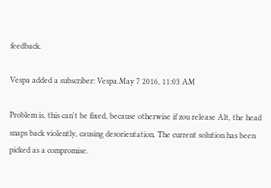feedback.

Vespa added a subscriber: Vespa.May 7 2016, 11:03 AM

Problem is, this can't be fixed, because otherwise if zou release Alt, the head snaps back violently, causing desorientation. The current solution has been picked as a compromise.